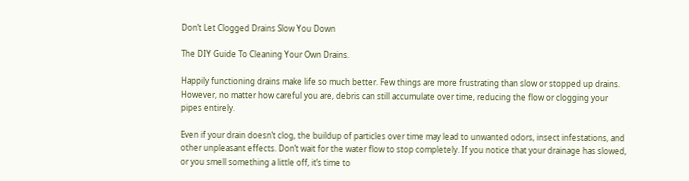Don’t Let Clogged Drains Slow You Down

The DIY Guide To Cleaning Your Own Drains.

Happily functioning drains make life so much better. Few things are more frustrating than slow or stopped up drains. However, no matter how careful you are, debris can still accumulate over time, reducing the flow or clogging your pipes entirely.

Even if your drain doesn’t clog, the buildup of particles over time may lead to unwanted odors, insect infestations, and other unpleasant effects. Don’t wait for the water flow to stop completely. If you notice that your drainage has slowed, or you smell something a little off, it’s time to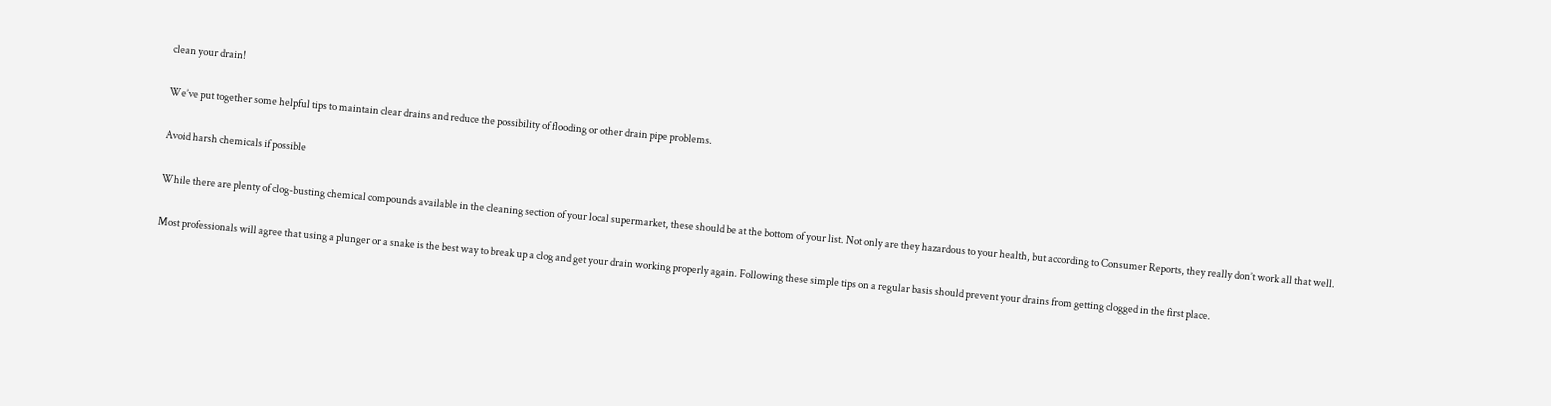clean your drain!

We’ve put together some helpful tips to maintain clear drains and reduce the possibility of flooding or other drain pipe problems.

Avoid harsh chemicals if possible

While there are plenty of clog-busting chemical compounds available in the cleaning section of your local supermarket, these should be at the bottom of your list. Not only are they hazardous to your health, but according to Consumer Reports, they really don’t work all that well.

Most professionals will agree that using a plunger or a snake is the best way to break up a clog and get your drain working properly again. Following these simple tips on a regular basis should prevent your drains from getting clogged in the first place.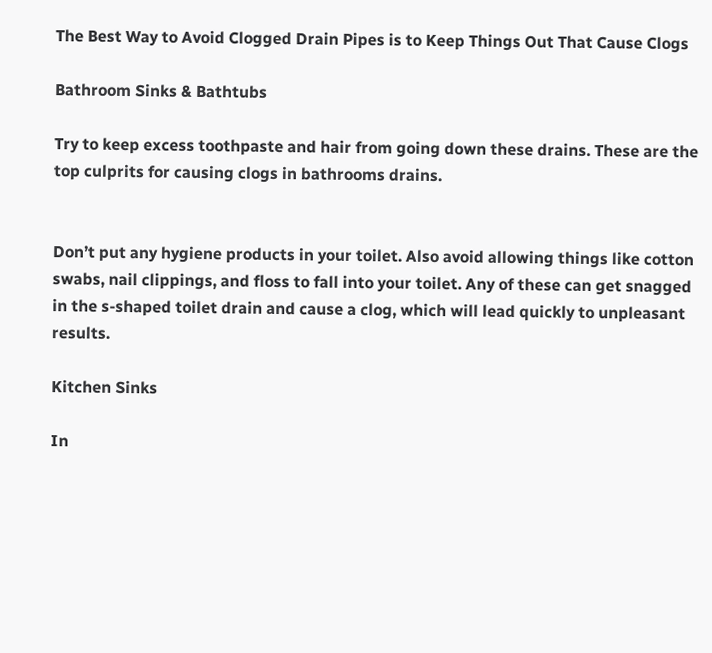The Best Way to Avoid Clogged Drain Pipes is to Keep Things Out That Cause Clogs

Bathroom Sinks & Bathtubs

Try to keep excess toothpaste and hair from going down these drains. These are the top culprits for causing clogs in bathrooms drains.


Don’t put any hygiene products in your toilet. Also avoid allowing things like cotton swabs, nail clippings, and floss to fall into your toilet. Any of these can get snagged in the s-shaped toilet drain and cause a clog, which will lead quickly to unpleasant results.

Kitchen Sinks

In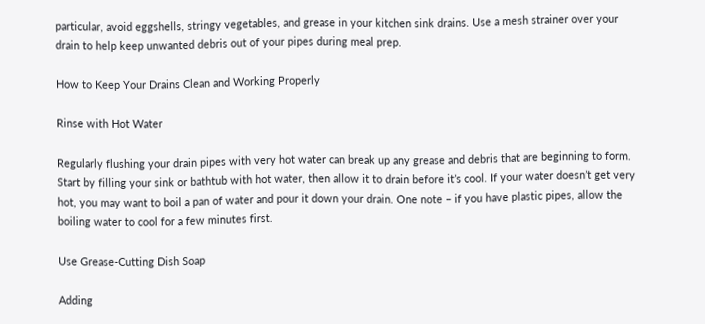particular, avoid eggshells, stringy vegetables, and grease in your kitchen sink drains. Use a mesh strainer over your drain to help keep unwanted debris out of your pipes during meal prep.

How to Keep Your Drains Clean and Working Properly

Rinse with Hot Water

Regularly flushing your drain pipes with very hot water can break up any grease and debris that are beginning to form. Start by filling your sink or bathtub with hot water, then allow it to drain before it’s cool. If your water doesn’t get very hot, you may want to boil a pan of water and pour it down your drain. One note – if you have plastic pipes, allow the boiling water to cool for a few minutes first.

Use Grease-Cutting Dish Soap

Adding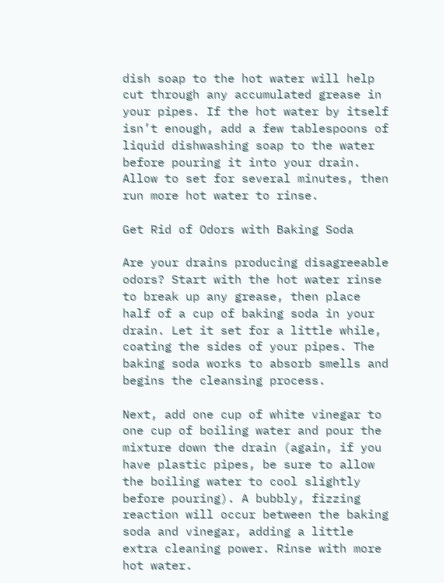dish soap to the hot water will help cut through any accumulated grease in your pipes. If the hot water by itself isn’t enough, add a few tablespoons of liquid dishwashing soap to the water before pouring it into your drain. Allow to set for several minutes, then run more hot water to rinse.

Get Rid of Odors with Baking Soda

Are your drains producing disagreeable odors? Start with the hot water rinse to break up any grease, then place half of a cup of baking soda in your drain. Let it set for a little while, coating the sides of your pipes. The baking soda works to absorb smells and begins the cleansing process.

Next, add one cup of white vinegar to one cup of boiling water and pour the mixture down the drain (again, if you have plastic pipes, be sure to allow the boiling water to cool slightly before pouring). A bubbly, fizzing reaction will occur between the baking soda and vinegar, adding a little extra cleaning power. Rinse with more hot water.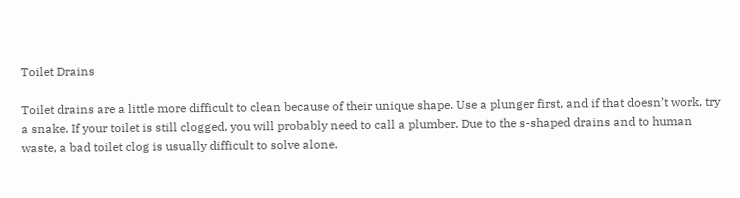Toilet Drains

Toilet drains are a little more difficult to clean because of their unique shape. Use a plunger first, and if that doesn’t work, try a snake. If your toilet is still clogged, you will probably need to call a plumber. Due to the s-shaped drains and to human waste, a bad toilet clog is usually difficult to solve alone.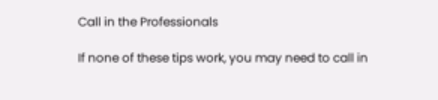Call in the Professionals

If none of these tips work, you may need to call in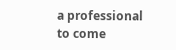a professional to come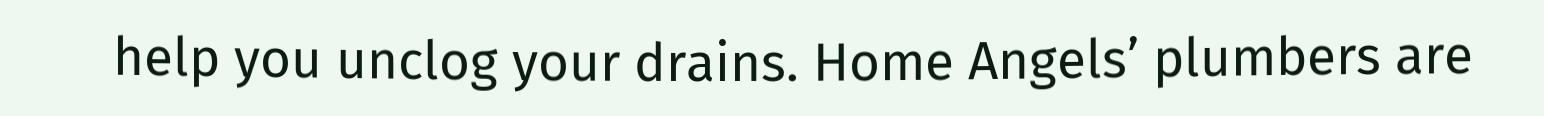help you unclog your drains. Home Angels’ plumbers are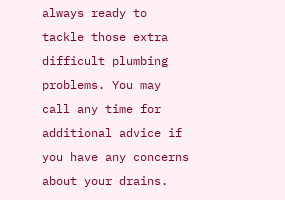always ready to tackle those extra difficult plumbing problems. You may call any time for additional advice if you have any concerns about your drains.